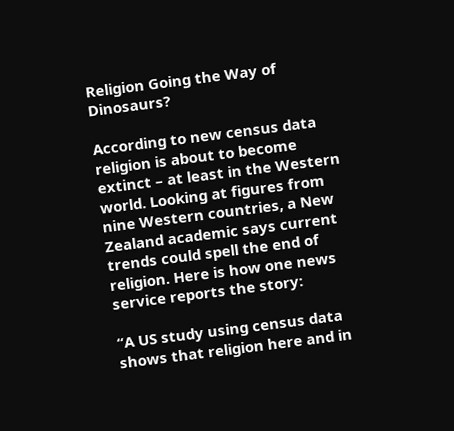Religion Going the Way of Dinosaurs?

According to new census data religion is about to become extinct – at least in the Western world. Looking at figures from nine Western countries, a New Zealand academic says current trends could spell the end of religion. Here is how one news service reports the story:

“A US study using census data shows that religion here and in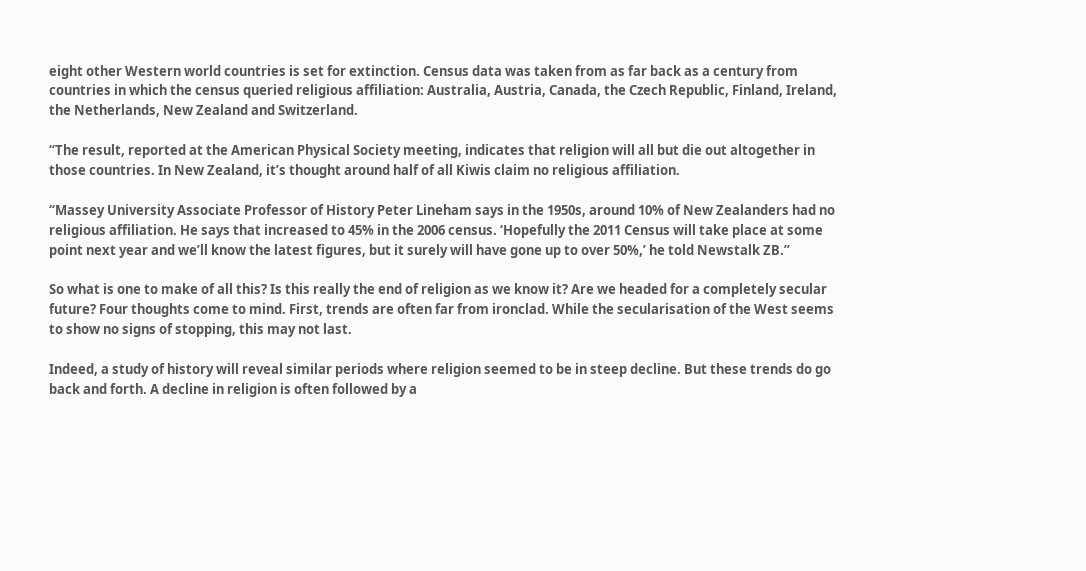eight other Western world countries is set for extinction. Census data was taken from as far back as a century from countries in which the census queried religious affiliation: Australia, Austria, Canada, the Czech Republic, Finland, Ireland, the Netherlands, New Zealand and Switzerland.

“The result, reported at the American Physical Society meeting, indicates that religion will all but die out altogether in those countries. In New Zealand, it’s thought around half of all Kiwis claim no religious affiliation.

“Massey University Associate Professor of History Peter Lineham says in the 1950s, around 10% of New Zealanders had no religious affiliation. He says that increased to 45% in the 2006 census. ‘Hopefully the 2011 Census will take place at some point next year and we’ll know the latest figures, but it surely will have gone up to over 50%,’ he told Newstalk ZB.”

So what is one to make of all this? Is this really the end of religion as we know it? Are we headed for a completely secular future? Four thoughts come to mind. First, trends are often far from ironclad. While the secularisation of the West seems to show no signs of stopping, this may not last.

Indeed, a study of history will reveal similar periods where religion seemed to be in steep decline. But these trends do go back and forth. A decline in religion is often followed by a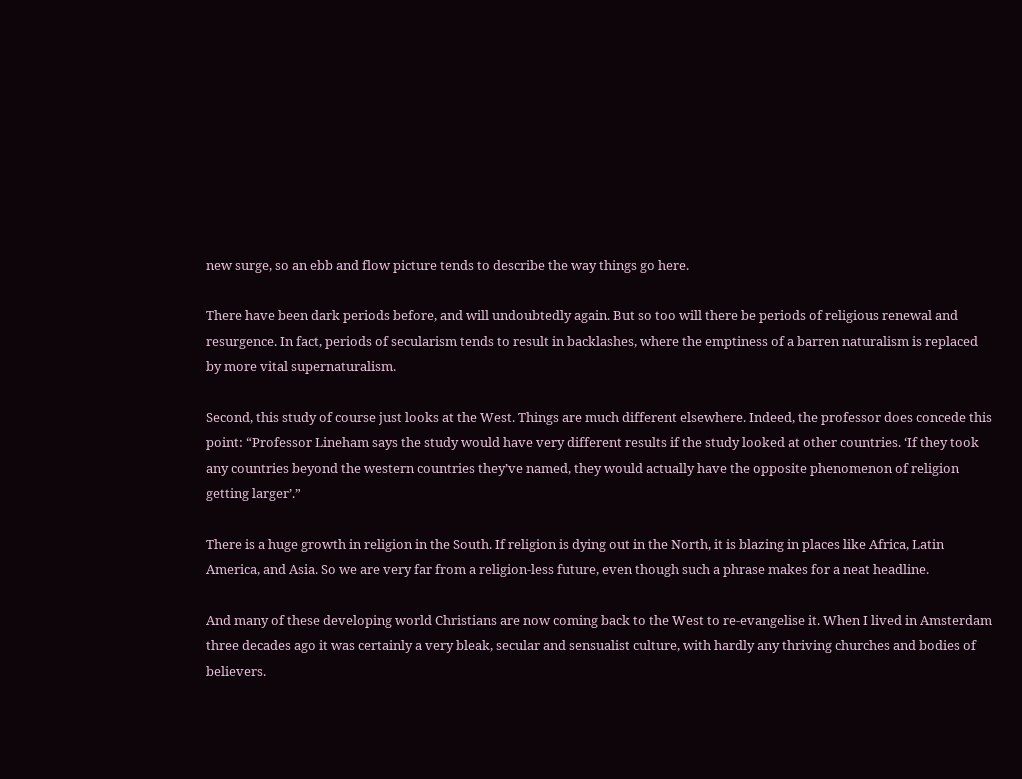new surge, so an ebb and flow picture tends to describe the way things go here.

There have been dark periods before, and will undoubtedly again. But so too will there be periods of religious renewal and resurgence. In fact, periods of secularism tends to result in backlashes, where the emptiness of a barren naturalism is replaced by more vital supernaturalism.

Second, this study of course just looks at the West. Things are much different elsewhere. Indeed, the professor does concede this point: “Professor Lineham says the study would have very different results if the study looked at other countries. ‘If they took any countries beyond the western countries they’ve named, they would actually have the opposite phenomenon of religion getting larger’.”

There is a huge growth in religion in the South. If religion is dying out in the North, it is blazing in places like Africa, Latin America, and Asia. So we are very far from a religion-less future, even though such a phrase makes for a neat headline.

And many of these developing world Christians are now coming back to the West to re-evangelise it. When I lived in Amsterdam three decades ago it was certainly a very bleak, secular and sensualist culture, with hardly any thriving churches and bodies of believers.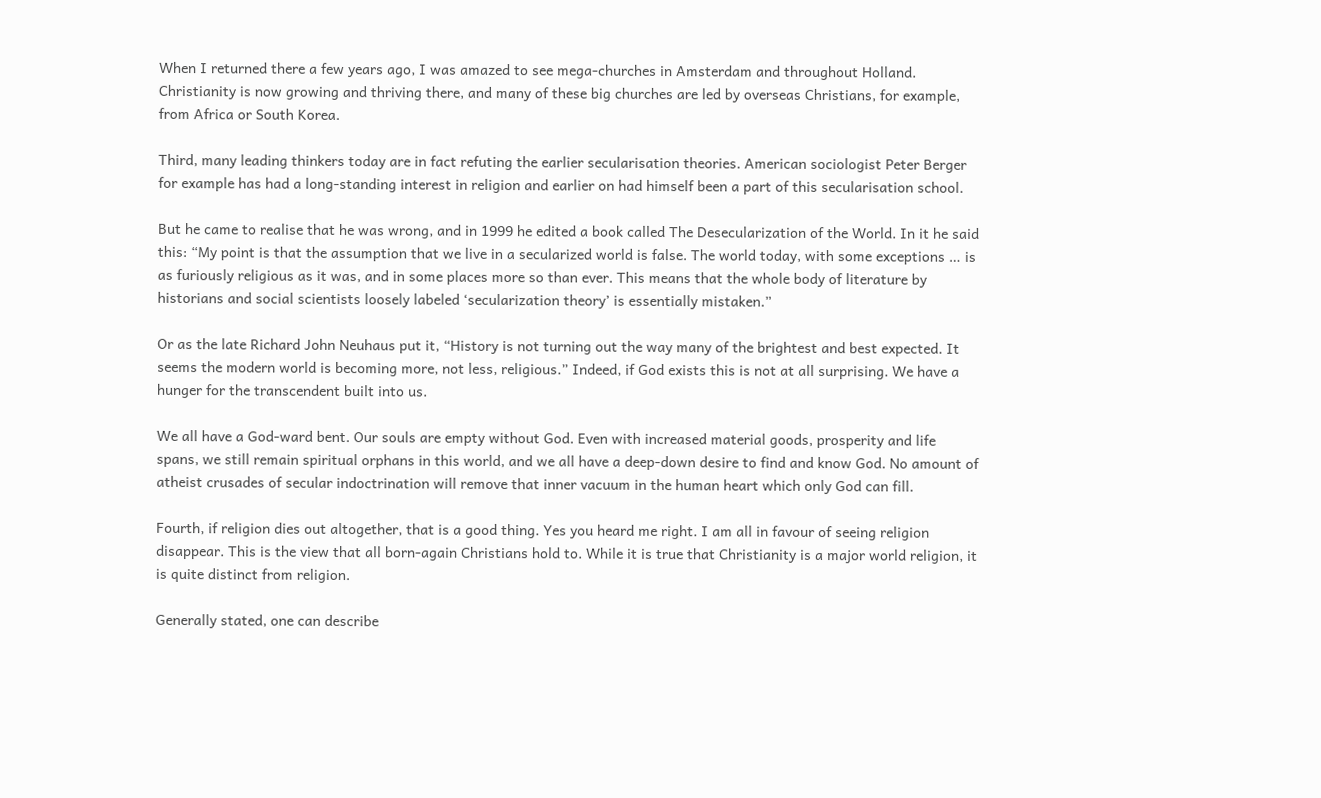When I returned there a few years ago, I was amazed to see mega-churches in Amsterdam and throughout Holland. Christianity is now growing and thriving there, and many of these big churches are led by overseas Christians, for example, from Africa or South Korea.

Third, many leading thinkers today are in fact refuting the earlier secularisation theories. American sociologist Peter Berger for example has had a long-standing interest in religion and earlier on had himself been a part of this secularisation school.

But he came to realise that he was wrong, and in 1999 he edited a book called The Desecularization of the World. In it he said this: “My point is that the assumption that we live in a secularized world is false. The world today, with some exceptions … is as furiously religious as it was, and in some places more so than ever. This means that the whole body of literature by historians and social scientists loosely labeled ‘secularization theory’ is essentially mistaken.”

Or as the late Richard John Neuhaus put it, “History is not turning out the way many of the brightest and best expected. It seems the modern world is becoming more, not less, religious.” Indeed, if God exists this is not at all surprising. We have a hunger for the transcendent built into us.

We all have a God-ward bent. Our souls are empty without God. Even with increased material goods, prosperity and life spans, we still remain spiritual orphans in this world, and we all have a deep-down desire to find and know God. No amount of atheist crusades of secular indoctrination will remove that inner vacuum in the human heart which only God can fill.

Fourth, if religion dies out altogether, that is a good thing. Yes you heard me right. I am all in favour of seeing religion disappear. This is the view that all born-again Christians hold to. While it is true that Christianity is a major world religion, it is quite distinct from religion.

Generally stated, one can describe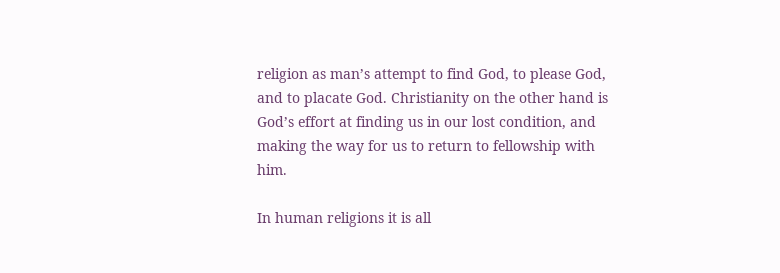religion as man’s attempt to find God, to please God, and to placate God. Christianity on the other hand is God’s effort at finding us in our lost condition, and making the way for us to return to fellowship with him.

In human religions it is all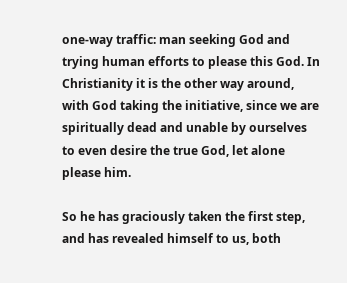one-way traffic: man seeking God and trying human efforts to please this God. In Christianity it is the other way around, with God taking the initiative, since we are spiritually dead and unable by ourselves to even desire the true God, let alone please him.

So he has graciously taken the first step, and has revealed himself to us, both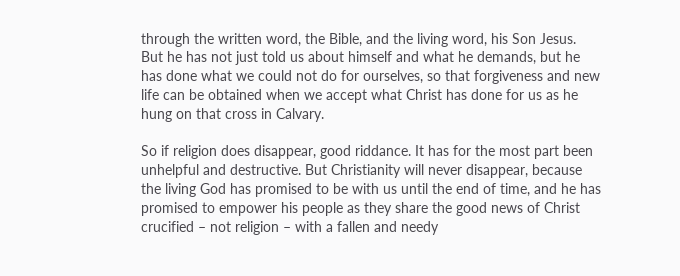through the written word, the Bible, and the living word, his Son Jesus. But he has not just told us about himself and what he demands, but he has done what we could not do for ourselves, so that forgiveness and new life can be obtained when we accept what Christ has done for us as he hung on that cross in Calvary.

So if religion does disappear, good riddance. It has for the most part been unhelpful and destructive. But Christianity will never disappear, because the living God has promised to be with us until the end of time, and he has promised to empower his people as they share the good news of Christ crucified – not religion – with a fallen and needy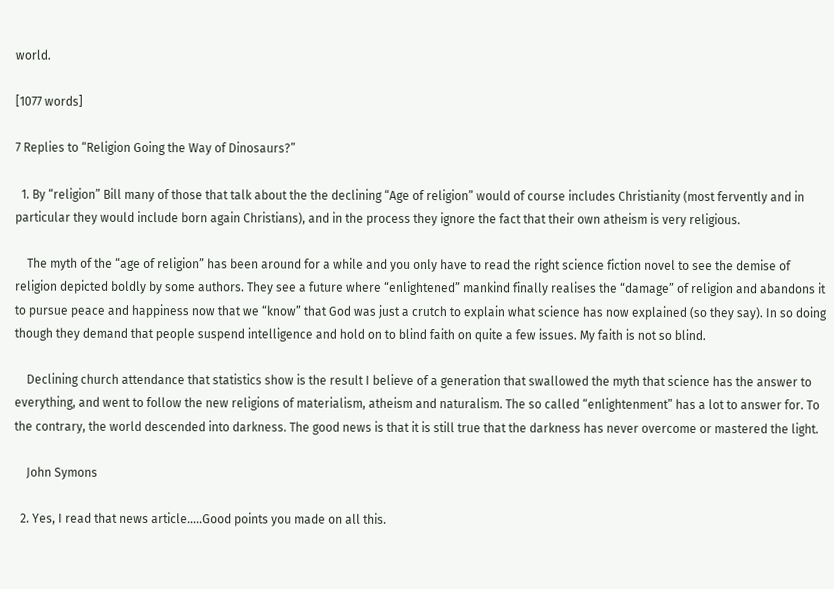world.

[1077 words]

7 Replies to “Religion Going the Way of Dinosaurs?”

  1. By “religion” Bill many of those that talk about the the declining “Age of religion” would of course includes Christianity (most fervently and in particular they would include born again Christians), and in the process they ignore the fact that their own atheism is very religious.

    The myth of the “age of religion” has been around for a while and you only have to read the right science fiction novel to see the demise of religion depicted boldly by some authors. They see a future where “enlightened” mankind finally realises the “damage” of religion and abandons it to pursue peace and happiness now that we “know” that God was just a crutch to explain what science has now explained (so they say). In so doing though they demand that people suspend intelligence and hold on to blind faith on quite a few issues. My faith is not so blind.

    Declining church attendance that statistics show is the result I believe of a generation that swallowed the myth that science has the answer to everything, and went to follow the new religions of materialism, atheism and naturalism. The so called “enlightenment” has a lot to answer for. To the contrary, the world descended into darkness. The good news is that it is still true that the darkness has never overcome or mastered the light.

    John Symons

  2. Yes, I read that news article…..Good points you made on all this.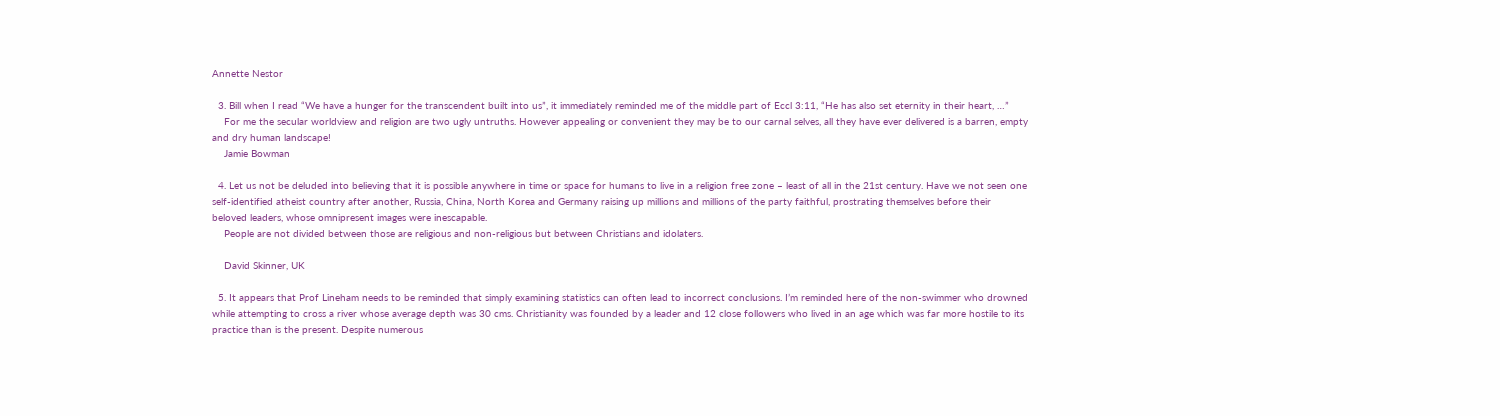Annette Nestor

  3. Bill when I read “We have a hunger for the transcendent built into us”, it immediately reminded me of the middle part of Eccl 3:11, “He has also set eternity in their heart, …”
    For me the secular worldview and religion are two ugly untruths. However appealing or convenient they may be to our carnal selves, all they have ever delivered is a barren, empty and dry human landscape!
    Jamie Bowman

  4. Let us not be deluded into believing that it is possible anywhere in time or space for humans to live in a religion free zone – least of all in the 21st century. Have we not seen one self-identified atheist country after another, Russia, China, North Korea and Germany raising up millions and millions of the party faithful, prostrating themselves before their beloved leaders, whose omnipresent images were inescapable.
    People are not divided between those are religious and non-religious but between Christians and idolaters.

    David Skinner, UK

  5. It appears that Prof Lineham needs to be reminded that simply examining statistics can often lead to incorrect conclusions. I’m reminded here of the non-swimmer who drowned while attempting to cross a river whose average depth was 30 cms. Christianity was founded by a leader and 12 close followers who lived in an age which was far more hostile to its practice than is the present. Despite numerous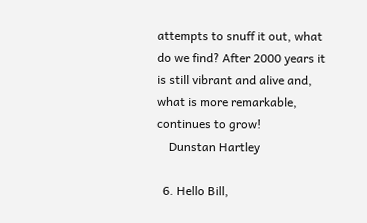attempts to snuff it out, what do we find? After 2000 years it is still vibrant and alive and, what is more remarkable, continues to grow!
    Dunstan Hartley

  6. Hello Bill,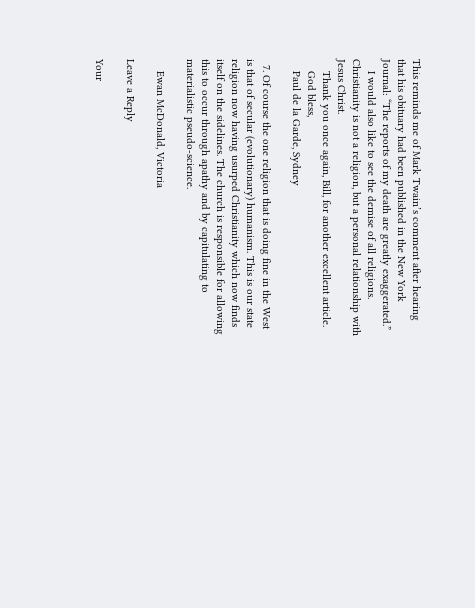This reminds me of Mark Twain’s comment after hearing that his obituary had been published in the New York Journal: “The reports of my death are greatly exaggerated.”
    I would also like to see the demise of all religions. Christianity is not a religion, but a personal relationship with Jesus Christ.
    Thank you once again, Bill, for another excellent article.
    God bless,
    Paul de la Garde, Sydney

  7. Of course the one religion that is doing fine in the West is that of secular (evolutionary) humanism. This is our state religion now having usurped Christianity which now finds itself on the sidelines. The church is responsible for allowing this to occur through apathy and by capitulating to materialistic pseudo-science.

    Ewan McDonald, Victoria

Leave a Reply

Your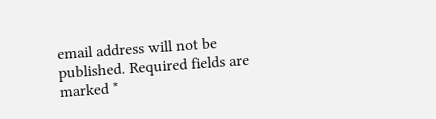email address will not be published. Required fields are marked *